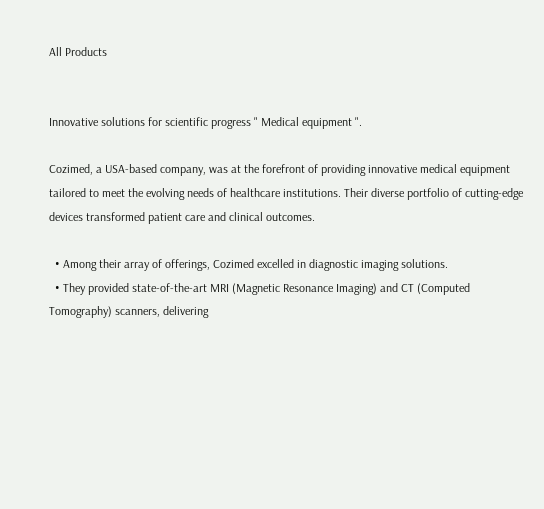All Products


Innovative solutions for scientific progress " Medical equipment ".

Cozimed, a USA-based company, was at the forefront of providing innovative medical equipment tailored to meet the evolving needs of healthcare institutions. Their diverse portfolio of cutting-edge devices transformed patient care and clinical outcomes.

  • Among their array of offerings, Cozimed excelled in diagnostic imaging solutions.
  • They provided state-of-the-art MRI (Magnetic Resonance Imaging) and CT (Computed Tomography) scanners, delivering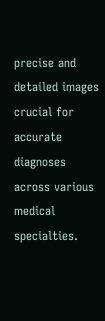precise and detailed images crucial for accurate diagnoses across various medical specialties.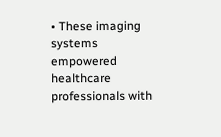• These imaging systems empowered healthcare professionals with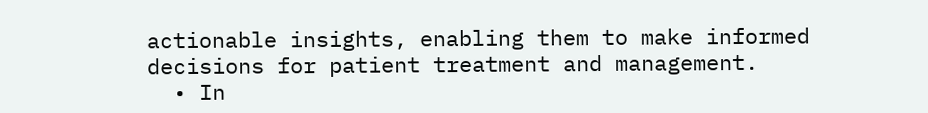actionable insights, enabling them to make informed decisions for patient treatment and management.
  • In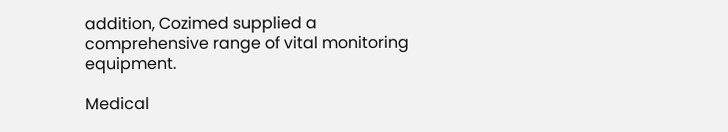addition, Cozimed supplied a comprehensive range of vital monitoring equipment.

Medical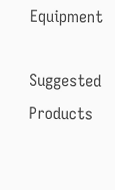Equipment

Suggested Products